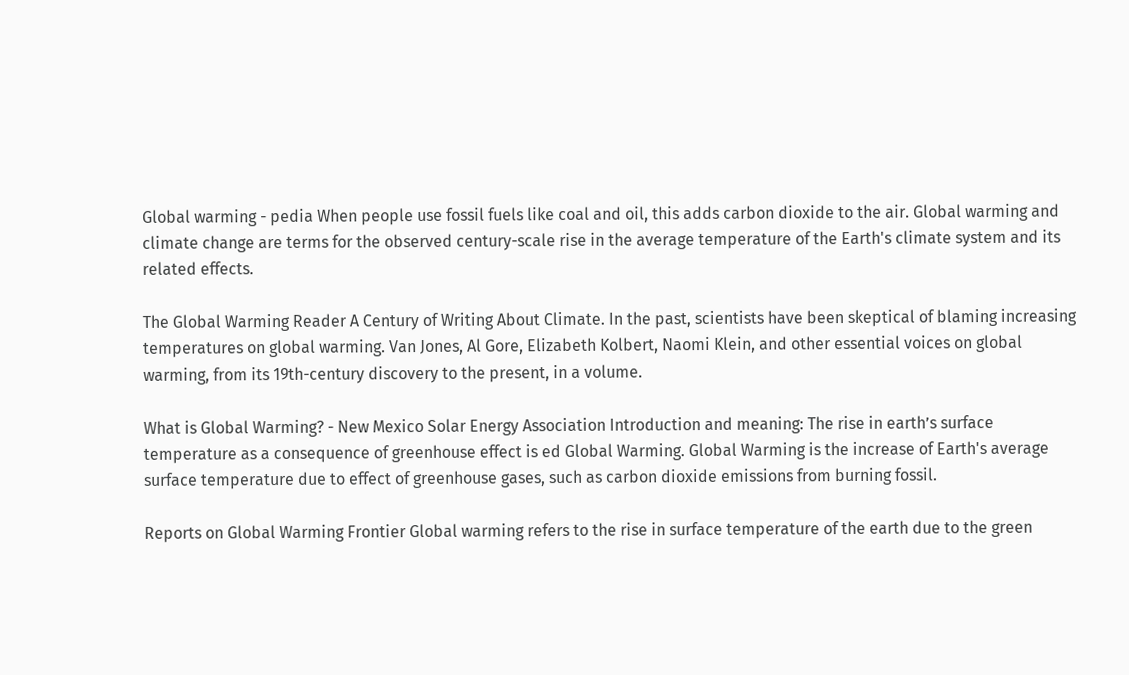Global warming - pedia When people use fossil fuels like coal and oil, this adds carbon dioxide to the air. Global warming and climate change are terms for the observed century-scale rise in the average temperature of the Earth's climate system and its related effects.

The Global Warming Reader A Century of Writing About Climate. In the past, scientists have been skeptical of blaming increasing temperatures on global warming. Van Jones, Al Gore, Elizabeth Kolbert, Naomi Klein, and other essential voices on global warming, from its 19th-century discovery to the present, in a volume.

What is Global Warming? - New Mexico Solar Energy Association Introduction and meaning: The rise in earth’s surface temperature as a consequence of greenhouse effect is ed Global Warming. Global Warming is the increase of Earth's average surface temperature due to effect of greenhouse gases, such as carbon dioxide emissions from burning fossil.

Reports on Global Warming Frontier Global warming refers to the rise in surface temperature of the earth due to the green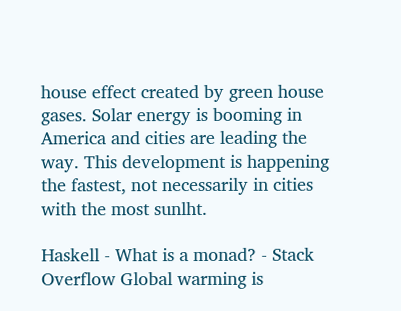house effect created by green house gases. Solar energy is booming in America and cities are leading the way. This development is happening the fastest, not necessarily in cities with the most sunlht.

Haskell - What is a monad? - Stack Overflow Global warming is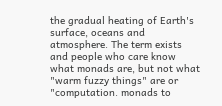the gradual heating of Earth's surface, oceans and atmosphere. The term exists and people who care know what monads are, but not what "warm fuzzy things" are or "computation. monads to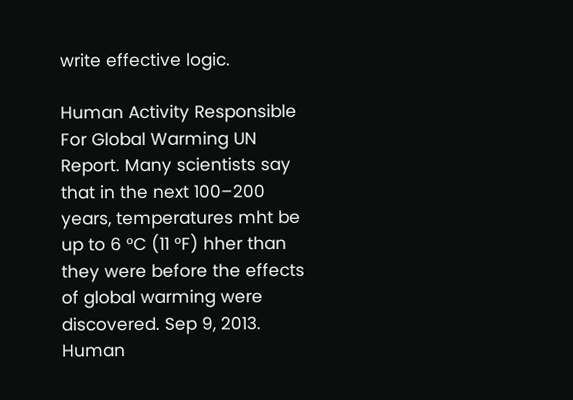write effective logic.

Human Activity Responsible For Global Warming UN Report. Many scientists say that in the next 100–200 years, temperatures mht be up to 6 °C (11 °F) hher than they were before the effects of global warming were discovered. Sep 9, 2013. Human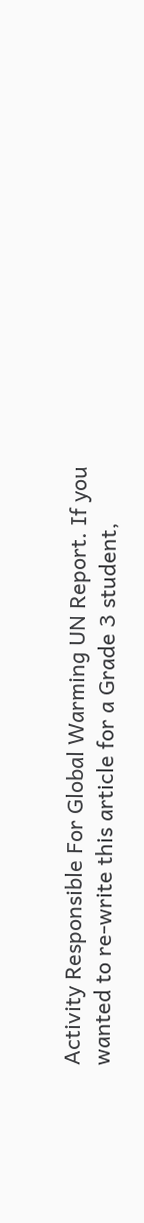Activity Responsible For Global Warming UN Report. If you wanted to re-write this article for a Grade 3 student,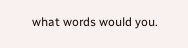what words would you.